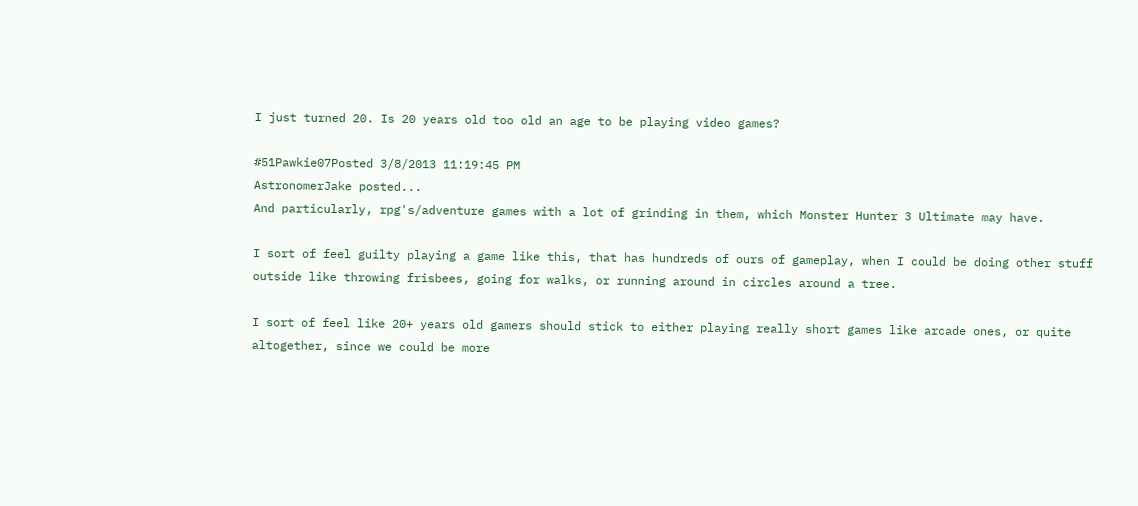I just turned 20. Is 20 years old too old an age to be playing video games?

#51Pawkie07Posted 3/8/2013 11:19:45 PM
AstronomerJake posted...
And particularly, rpg's/adventure games with a lot of grinding in them, which Monster Hunter 3 Ultimate may have.

I sort of feel guilty playing a game like this, that has hundreds of ours of gameplay, when I could be doing other stuff outside like throwing frisbees, going for walks, or running around in circles around a tree.

I sort of feel like 20+ years old gamers should stick to either playing really short games like arcade ones, or quite altogether, since we could be more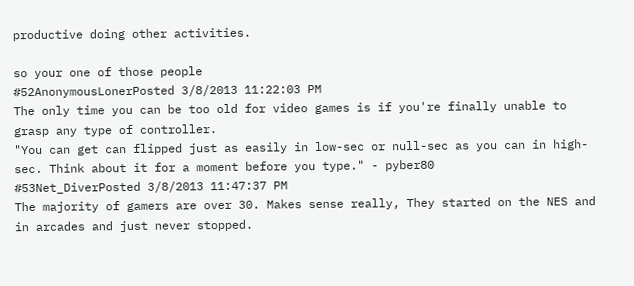productive doing other activities.

so your one of those people
#52AnonymousLonerPosted 3/8/2013 11:22:03 PM
The only time you can be too old for video games is if you're finally unable to grasp any type of controller.
"You can get can flipped just as easily in low-sec or null-sec as you can in high-sec. Think about it for a moment before you type." - pyber80
#53Net_DiverPosted 3/8/2013 11:47:37 PM
The majority of gamers are over 30. Makes sense really, They started on the NES and in arcades and just never stopped.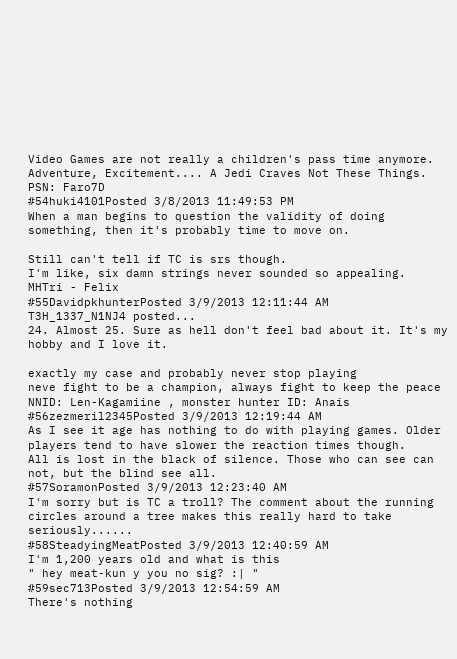Video Games are not really a children's pass time anymore.
Adventure, Excitement.... A Jedi Craves Not These Things.
PSN: Faro7D
#54huki4101Posted 3/8/2013 11:49:53 PM
When a man begins to question the validity of doing something, then it's probably time to move on.

Still can't tell if TC is srs though.
I'm like, six damn strings never sounded so appealing.
MHTri - Felix
#55DavidpkhunterPosted 3/9/2013 12:11:44 AM
T3H_1337_N1NJ4 posted...
24. Almost 25. Sure as hell don't feel bad about it. It's my hobby and I love it.

exactly my case and probably never stop playing
neve fight to be a champion, always fight to keep the peace
NNID: Len-Kagamiine , monster hunter ID: Anais
#56zezmeril2345Posted 3/9/2013 12:19:44 AM
As I see it age has nothing to do with playing games. Older players tend to have slower the reaction times though.
All is lost in the black of silence. Those who can see can not, but the blind see all.
#57SoramonPosted 3/9/2013 12:23:40 AM
I'm sorry but is TC a troll? The comment about the running circles around a tree makes this really hard to take seriously......
#58SteadyingMeatPosted 3/9/2013 12:40:59 AM
I'm 1,200 years old and what is this
" hey meat-kun y you no sig? :| "
#59sec713Posted 3/9/2013 12:54:59 AM
There's nothing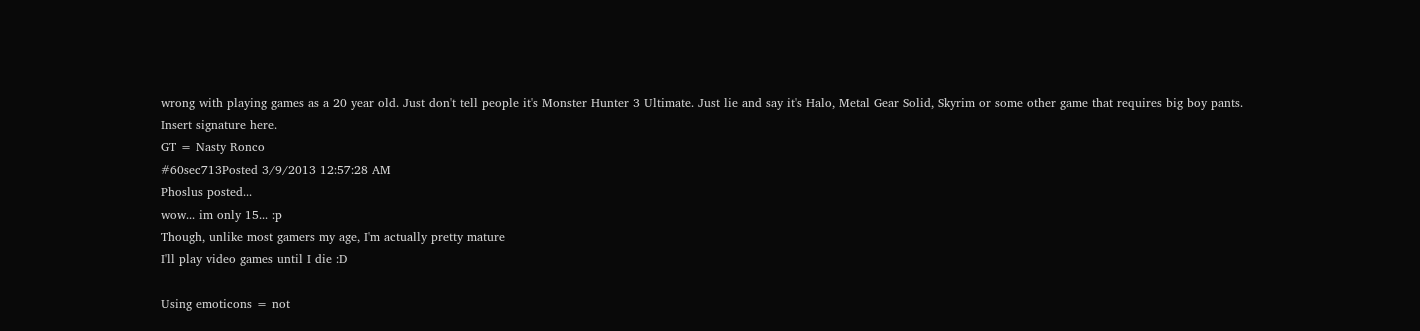wrong with playing games as a 20 year old. Just don't tell people it's Monster Hunter 3 Ultimate. Just lie and say it's Halo, Metal Gear Solid, Skyrim or some other game that requires big boy pants.
Insert signature here.
GT = Nasty Ronco
#60sec713Posted 3/9/2013 12:57:28 AM
Phoslus posted...
wow... im only 15... :p
Though, unlike most gamers my age, I'm actually pretty mature
I'll play video games until I die :D

Using emoticons = not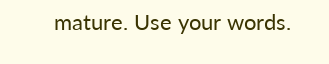mature. Use your words.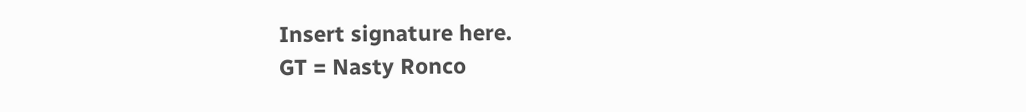Insert signature here.
GT = Nasty Ronco